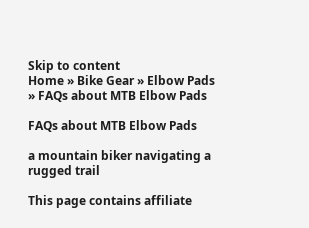Skip to content
Home » Bike Gear » Elbow Pads » FAQs about MTB Elbow Pads

FAQs about MTB Elbow Pads

a mountain biker navigating a rugged trail

This page contains affiliate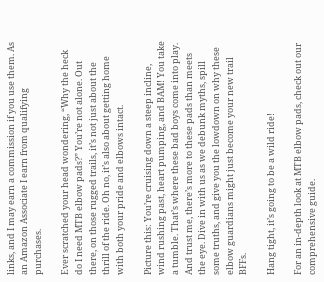links, and I may earn a commission if you use them. As an Amazon Associate I earn from qualifying purchases.

Ever scratched your head wondering, “Why the heck do I need MTB elbow pads?” You’re not alone. Out there, on those rugged trails, it’s not just about the thrill of the ride. Oh no, it’s also about getting home with both your pride and elbows intact.

Picture this: You’re cruising down a steep incline, wind rushing past, heart pumping, and BAM! You take a tumble. That’s where these bad boys come into play. And trust me, there’s more to these pads than meets the eye. Dive in with us as we debunk myths, spill some truths, and give you the lowdown on why these elbow guardians might just become your new trail BFFs.

Hang tight, it’s going to be a wild ride!

For an in-depth look at MTB elbow pads, check out our comprehensive guide.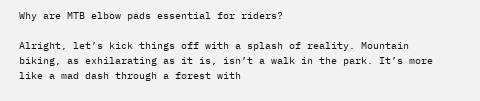Why are MTB elbow pads essential for riders?

Alright, let’s kick things off with a splash of reality. Mountain biking, as exhilarating as it is, isn’t a walk in the park. It’s more like a mad dash through a forest with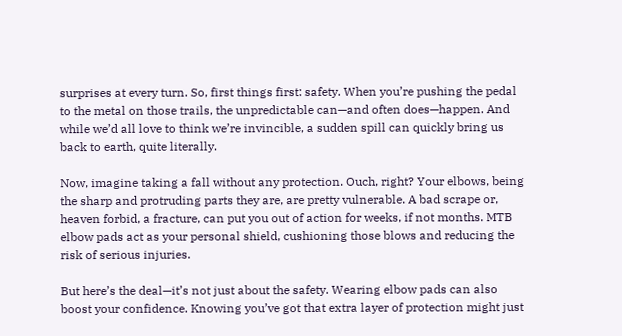surprises at every turn. So, first things first: safety. When you’re pushing the pedal to the metal on those trails, the unpredictable can—and often does—happen. And while we’d all love to think we’re invincible, a sudden spill can quickly bring us back to earth, quite literally.

Now, imagine taking a fall without any protection. Ouch, right? Your elbows, being the sharp and protruding parts they are, are pretty vulnerable. A bad scrape or, heaven forbid, a fracture, can put you out of action for weeks, if not months. MTB elbow pads act as your personal shield, cushioning those blows and reducing the risk of serious injuries.

But here’s the deal—it’s not just about the safety. Wearing elbow pads can also boost your confidence. Knowing you’ve got that extra layer of protection might just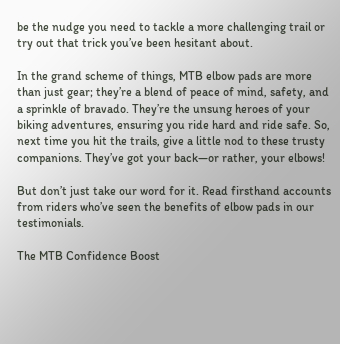be the nudge you need to tackle a more challenging trail or try out that trick you’ve been hesitant about.

In the grand scheme of things, MTB elbow pads are more than just gear; they’re a blend of peace of mind, safety, and a sprinkle of bravado. They’re the unsung heroes of your biking adventures, ensuring you ride hard and ride safe. So, next time you hit the trails, give a little nod to these trusty companions. They’ve got your back—or rather, your elbows!

But don’t just take our word for it. Read firsthand accounts from riders who’ve seen the benefits of elbow pads in our testimonials.

The MTB Confidence Boost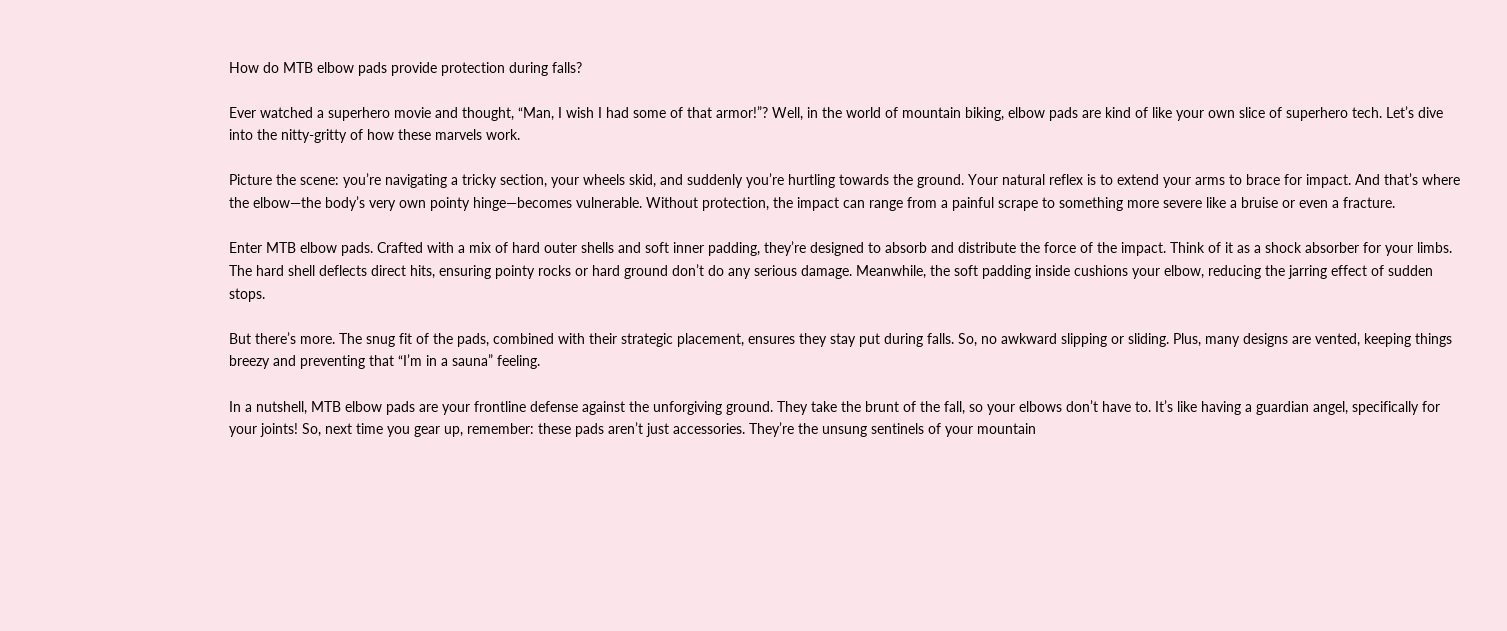How do MTB elbow pads provide protection during falls?

Ever watched a superhero movie and thought, “Man, I wish I had some of that armor!”? Well, in the world of mountain biking, elbow pads are kind of like your own slice of superhero tech. Let’s dive into the nitty-gritty of how these marvels work.

Picture the scene: you’re navigating a tricky section, your wheels skid, and suddenly you’re hurtling towards the ground. Your natural reflex is to extend your arms to brace for impact. And that’s where the elbow—the body’s very own pointy hinge—becomes vulnerable. Without protection, the impact can range from a painful scrape to something more severe like a bruise or even a fracture.

Enter MTB elbow pads. Crafted with a mix of hard outer shells and soft inner padding, they’re designed to absorb and distribute the force of the impact. Think of it as a shock absorber for your limbs. The hard shell deflects direct hits, ensuring pointy rocks or hard ground don’t do any serious damage. Meanwhile, the soft padding inside cushions your elbow, reducing the jarring effect of sudden stops.

But there’s more. The snug fit of the pads, combined with their strategic placement, ensures they stay put during falls. So, no awkward slipping or sliding. Plus, many designs are vented, keeping things breezy and preventing that “I’m in a sauna” feeling.

In a nutshell, MTB elbow pads are your frontline defense against the unforgiving ground. They take the brunt of the fall, so your elbows don’t have to. It’s like having a guardian angel, specifically for your joints! So, next time you gear up, remember: these pads aren’t just accessories. They’re the unsung sentinels of your mountain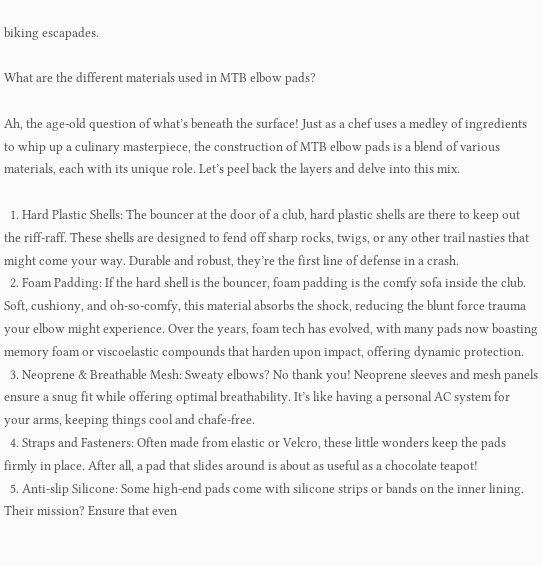biking escapades.

What are the different materials used in MTB elbow pads?

Ah, the age-old question of what’s beneath the surface! Just as a chef uses a medley of ingredients to whip up a culinary masterpiece, the construction of MTB elbow pads is a blend of various materials, each with its unique role. Let’s peel back the layers and delve into this mix.

  1. Hard Plastic Shells: The bouncer at the door of a club, hard plastic shells are there to keep out the riff-raff. These shells are designed to fend off sharp rocks, twigs, or any other trail nasties that might come your way. Durable and robust, they’re the first line of defense in a crash.
  2. Foam Padding: If the hard shell is the bouncer, foam padding is the comfy sofa inside the club. Soft, cushiony, and oh-so-comfy, this material absorbs the shock, reducing the blunt force trauma your elbow might experience. Over the years, foam tech has evolved, with many pads now boasting memory foam or viscoelastic compounds that harden upon impact, offering dynamic protection.
  3. Neoprene & Breathable Mesh: Sweaty elbows? No thank you! Neoprene sleeves and mesh panels ensure a snug fit while offering optimal breathability. It’s like having a personal AC system for your arms, keeping things cool and chafe-free.
  4. Straps and Fasteners: Often made from elastic or Velcro, these little wonders keep the pads firmly in place. After all, a pad that slides around is about as useful as a chocolate teapot!
  5. Anti-slip Silicone: Some high-end pads come with silicone strips or bands on the inner lining. Their mission? Ensure that even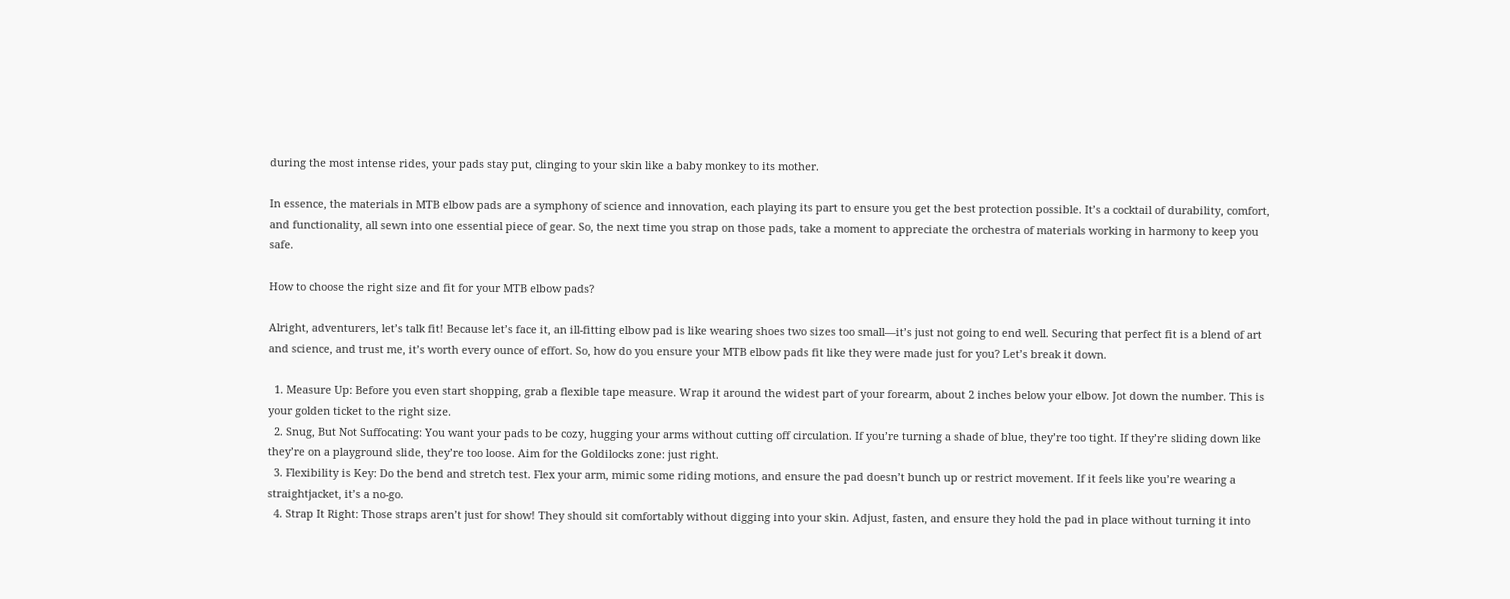during the most intense rides, your pads stay put, clinging to your skin like a baby monkey to its mother.

In essence, the materials in MTB elbow pads are a symphony of science and innovation, each playing its part to ensure you get the best protection possible. It’s a cocktail of durability, comfort, and functionality, all sewn into one essential piece of gear. So, the next time you strap on those pads, take a moment to appreciate the orchestra of materials working in harmony to keep you safe.

How to choose the right size and fit for your MTB elbow pads?

Alright, adventurers, let’s talk fit! Because let’s face it, an ill-fitting elbow pad is like wearing shoes two sizes too small—it’s just not going to end well. Securing that perfect fit is a blend of art and science, and trust me, it’s worth every ounce of effort. So, how do you ensure your MTB elbow pads fit like they were made just for you? Let’s break it down.

  1. Measure Up: Before you even start shopping, grab a flexible tape measure. Wrap it around the widest part of your forearm, about 2 inches below your elbow. Jot down the number. This is your golden ticket to the right size.
  2. Snug, But Not Suffocating: You want your pads to be cozy, hugging your arms without cutting off circulation. If you’re turning a shade of blue, they’re too tight. If they’re sliding down like they’re on a playground slide, they’re too loose. Aim for the Goldilocks zone: just right.
  3. Flexibility is Key: Do the bend and stretch test. Flex your arm, mimic some riding motions, and ensure the pad doesn’t bunch up or restrict movement. If it feels like you’re wearing a straightjacket, it’s a no-go.
  4. Strap It Right: Those straps aren’t just for show! They should sit comfortably without digging into your skin. Adjust, fasten, and ensure they hold the pad in place without turning it into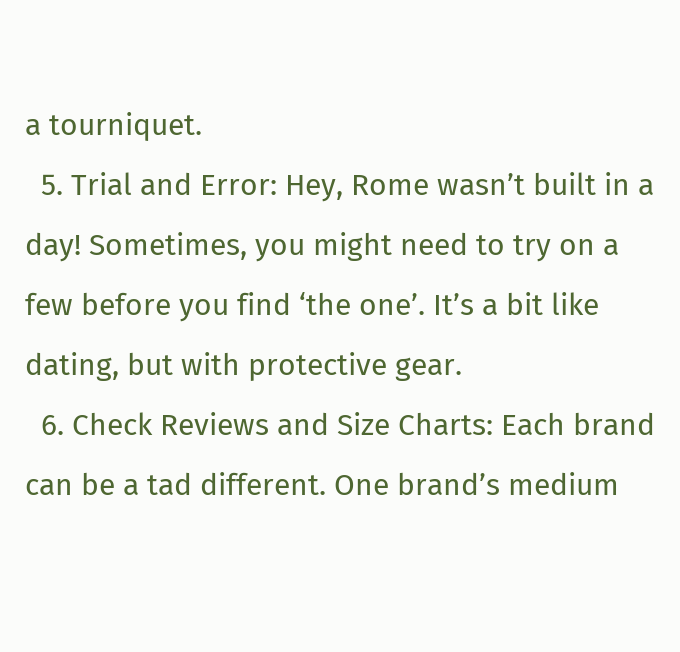a tourniquet.
  5. Trial and Error: Hey, Rome wasn’t built in a day! Sometimes, you might need to try on a few before you find ‘the one’. It’s a bit like dating, but with protective gear.
  6. Check Reviews and Size Charts: Each brand can be a tad different. One brand’s medium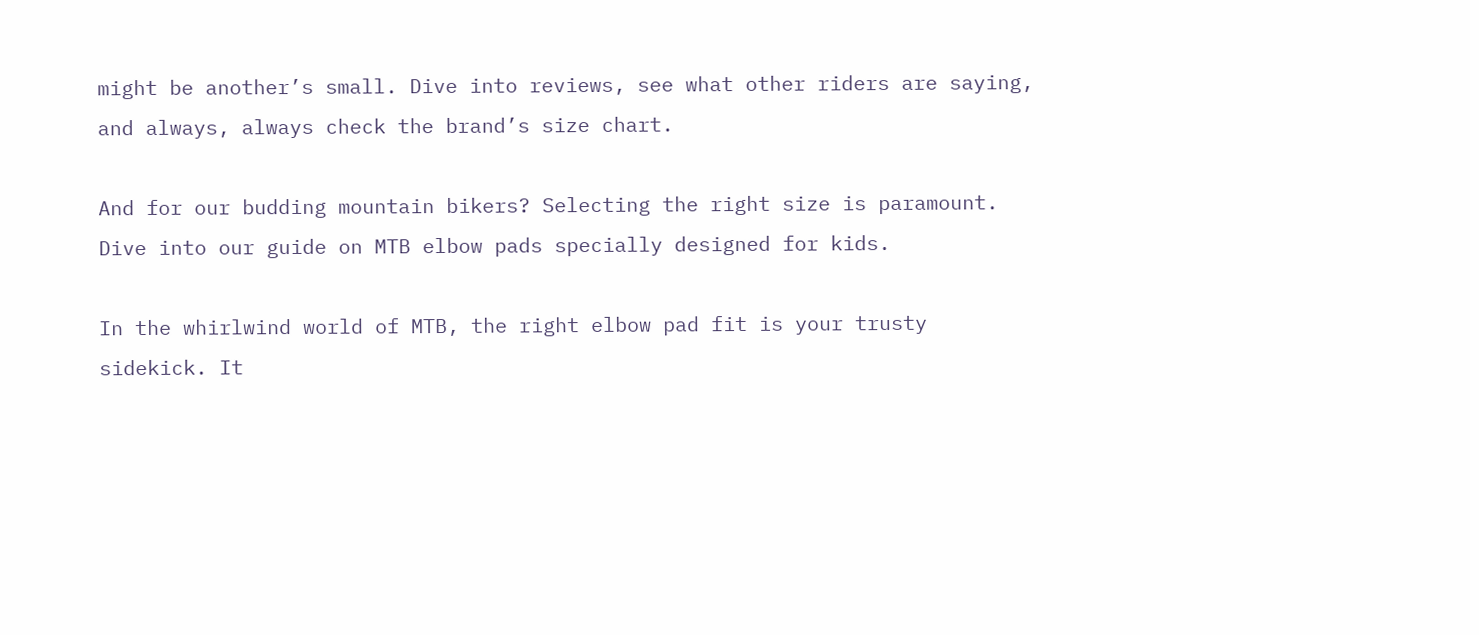might be another’s small. Dive into reviews, see what other riders are saying, and always, always check the brand’s size chart.

And for our budding mountain bikers? Selecting the right size is paramount. Dive into our guide on MTB elbow pads specially designed for kids.

In the whirlwind world of MTB, the right elbow pad fit is your trusty sidekick. It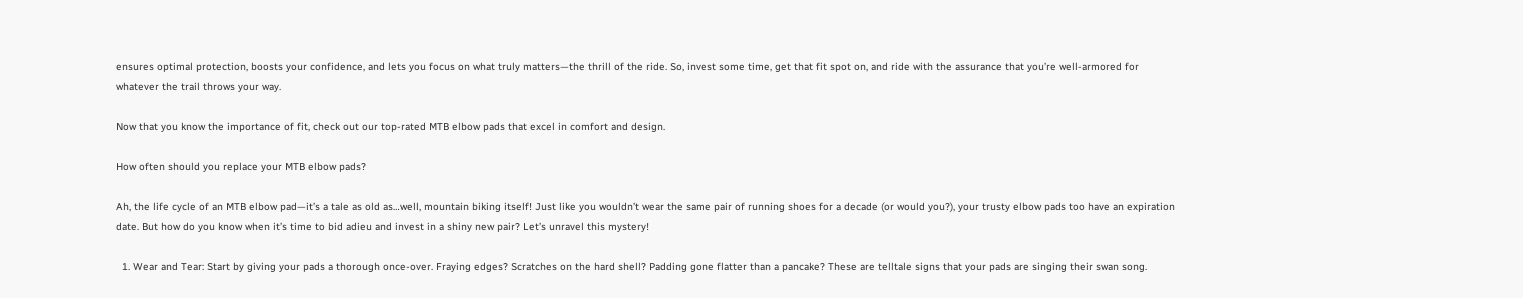ensures optimal protection, boosts your confidence, and lets you focus on what truly matters—the thrill of the ride. So, invest some time, get that fit spot on, and ride with the assurance that you’re well-armored for whatever the trail throws your way.

Now that you know the importance of fit, check out our top-rated MTB elbow pads that excel in comfort and design.

How often should you replace your MTB elbow pads?

Ah, the life cycle of an MTB elbow pad—it’s a tale as old as…well, mountain biking itself! Just like you wouldn’t wear the same pair of running shoes for a decade (or would you?), your trusty elbow pads too have an expiration date. But how do you know when it’s time to bid adieu and invest in a shiny new pair? Let’s unravel this mystery!

  1. Wear and Tear: Start by giving your pads a thorough once-over. Fraying edges? Scratches on the hard shell? Padding gone flatter than a pancake? These are telltale signs that your pads are singing their swan song.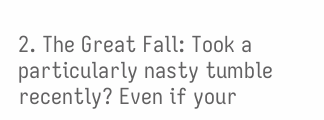2. The Great Fall: Took a particularly nasty tumble recently? Even if your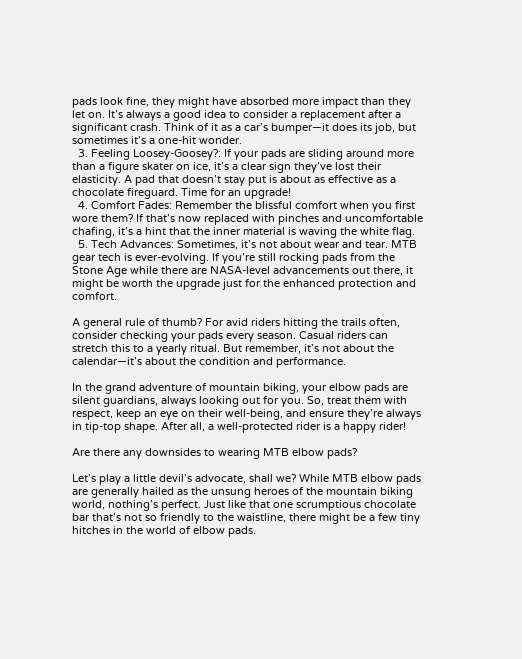pads look fine, they might have absorbed more impact than they let on. It’s always a good idea to consider a replacement after a significant crash. Think of it as a car’s bumper—it does its job, but sometimes it’s a one-hit wonder.
  3. Feeling Loosey-Goosey?: If your pads are sliding around more than a figure skater on ice, it’s a clear sign they’ve lost their elasticity. A pad that doesn’t stay put is about as effective as a chocolate fireguard. Time for an upgrade!
  4. Comfort Fades: Remember the blissful comfort when you first wore them? If that’s now replaced with pinches and uncomfortable chafing, it’s a hint that the inner material is waving the white flag.
  5. Tech Advances: Sometimes, it’s not about wear and tear. MTB gear tech is ever-evolving. If you’re still rocking pads from the Stone Age while there are NASA-level advancements out there, it might be worth the upgrade just for the enhanced protection and comfort.

A general rule of thumb? For avid riders hitting the trails often, consider checking your pads every season. Casual riders can stretch this to a yearly ritual. But remember, it’s not about the calendar—it’s about the condition and performance.

In the grand adventure of mountain biking, your elbow pads are silent guardians, always looking out for you. So, treat them with respect, keep an eye on their well-being, and ensure they’re always in tip-top shape. After all, a well-protected rider is a happy rider!

Are there any downsides to wearing MTB elbow pads?

Let’s play a little devil’s advocate, shall we? While MTB elbow pads are generally hailed as the unsung heroes of the mountain biking world, nothing’s perfect. Just like that one scrumptious chocolate bar that’s not so friendly to the waistline, there might be a few tiny hitches in the world of elbow pads.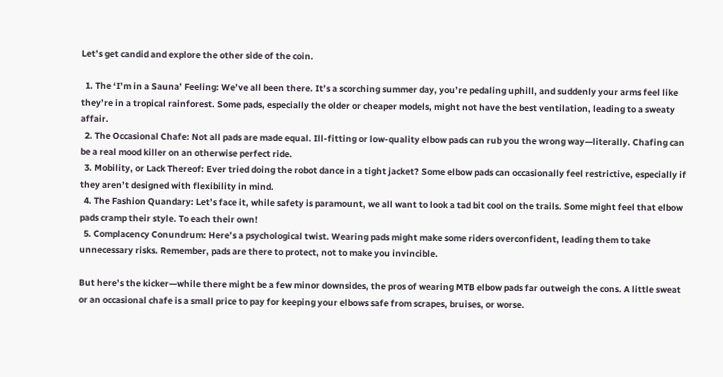Let’s get candid and explore the other side of the coin.

  1. The ‘I’m in a Sauna’ Feeling: We’ve all been there. It’s a scorching summer day, you’re pedaling uphill, and suddenly your arms feel like they’re in a tropical rainforest. Some pads, especially the older or cheaper models, might not have the best ventilation, leading to a sweaty affair.
  2. The Occasional Chafe: Not all pads are made equal. Ill-fitting or low-quality elbow pads can rub you the wrong way—literally. Chafing can be a real mood killer on an otherwise perfect ride.
  3. Mobility, or Lack Thereof: Ever tried doing the robot dance in a tight jacket? Some elbow pads can occasionally feel restrictive, especially if they aren’t designed with flexibility in mind.
  4. The Fashion Quandary: Let’s face it, while safety is paramount, we all want to look a tad bit cool on the trails. Some might feel that elbow pads cramp their style. To each their own!
  5. Complacency Conundrum: Here’s a psychological twist. Wearing pads might make some riders overconfident, leading them to take unnecessary risks. Remember, pads are there to protect, not to make you invincible.

But here’s the kicker—while there might be a few minor downsides, the pros of wearing MTB elbow pads far outweigh the cons. A little sweat or an occasional chafe is a small price to pay for keeping your elbows safe from scrapes, bruises, or worse.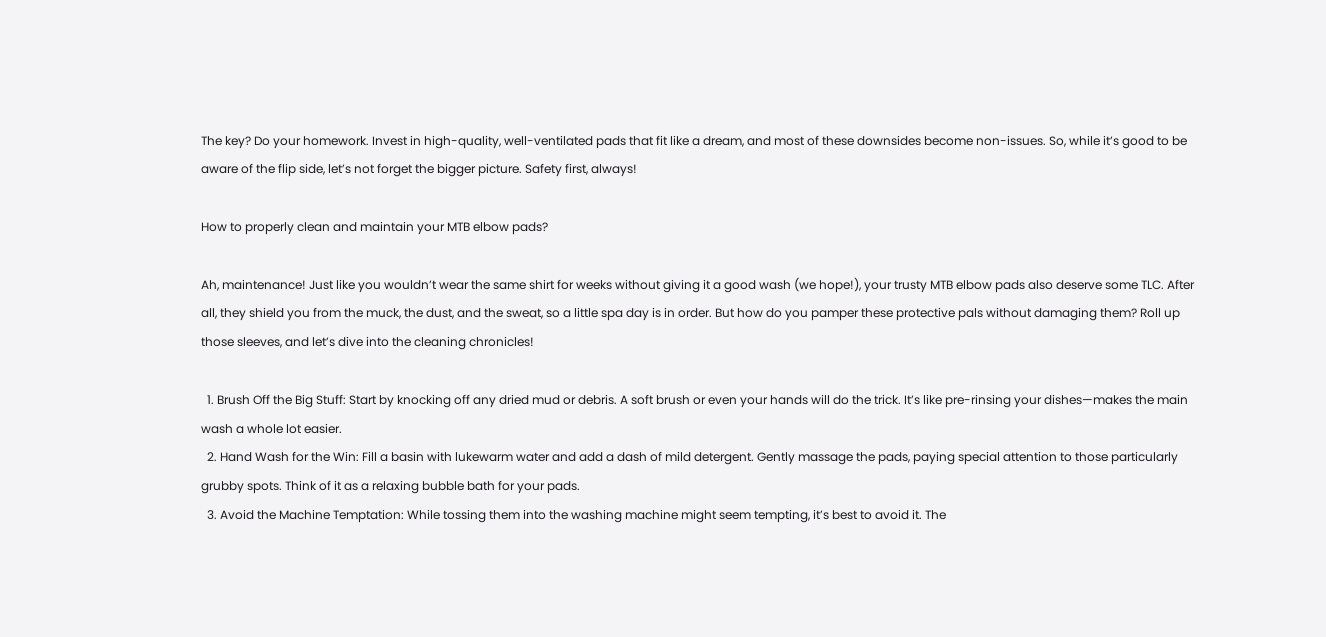The key? Do your homework. Invest in high-quality, well-ventilated pads that fit like a dream, and most of these downsides become non-issues. So, while it’s good to be aware of the flip side, let’s not forget the bigger picture. Safety first, always!

How to properly clean and maintain your MTB elbow pads?

Ah, maintenance! Just like you wouldn’t wear the same shirt for weeks without giving it a good wash (we hope!), your trusty MTB elbow pads also deserve some TLC. After all, they shield you from the muck, the dust, and the sweat, so a little spa day is in order. But how do you pamper these protective pals without damaging them? Roll up those sleeves, and let’s dive into the cleaning chronicles!

  1. Brush Off the Big Stuff: Start by knocking off any dried mud or debris. A soft brush or even your hands will do the trick. It’s like pre-rinsing your dishes—makes the main wash a whole lot easier.
  2. Hand Wash for the Win: Fill a basin with lukewarm water and add a dash of mild detergent. Gently massage the pads, paying special attention to those particularly grubby spots. Think of it as a relaxing bubble bath for your pads.
  3. Avoid the Machine Temptation: While tossing them into the washing machine might seem tempting, it’s best to avoid it. The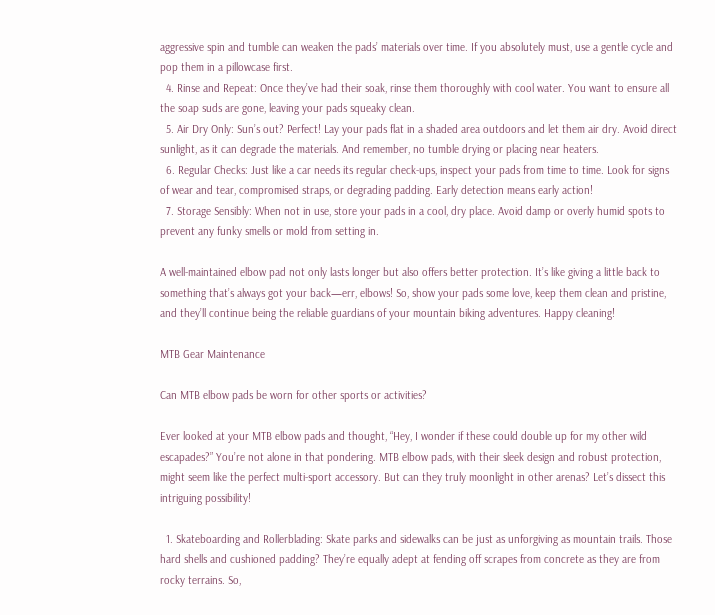aggressive spin and tumble can weaken the pads’ materials over time. If you absolutely must, use a gentle cycle and pop them in a pillowcase first.
  4. Rinse and Repeat: Once they’ve had their soak, rinse them thoroughly with cool water. You want to ensure all the soap suds are gone, leaving your pads squeaky clean.
  5. Air Dry Only: Sun’s out? Perfect! Lay your pads flat in a shaded area outdoors and let them air dry. Avoid direct sunlight, as it can degrade the materials. And remember, no tumble drying or placing near heaters.
  6. Regular Checks: Just like a car needs its regular check-ups, inspect your pads from time to time. Look for signs of wear and tear, compromised straps, or degrading padding. Early detection means early action!
  7. Storage Sensibly: When not in use, store your pads in a cool, dry place. Avoid damp or overly humid spots to prevent any funky smells or mold from setting in.

A well-maintained elbow pad not only lasts longer but also offers better protection. It’s like giving a little back to something that’s always got your back—err, elbows! So, show your pads some love, keep them clean and pristine, and they’ll continue being the reliable guardians of your mountain biking adventures. Happy cleaning!

MTB Gear Maintenance

Can MTB elbow pads be worn for other sports or activities?

Ever looked at your MTB elbow pads and thought, “Hey, I wonder if these could double up for my other wild escapades?” You’re not alone in that pondering. MTB elbow pads, with their sleek design and robust protection, might seem like the perfect multi-sport accessory. But can they truly moonlight in other arenas? Let’s dissect this intriguing possibility!

  1. Skateboarding and Rollerblading: Skate parks and sidewalks can be just as unforgiving as mountain trails. Those hard shells and cushioned padding? They’re equally adept at fending off scrapes from concrete as they are from rocky terrains. So,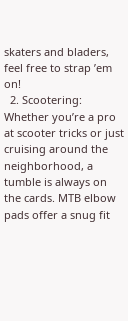skaters and bladers, feel free to strap ’em on!
  2. Scootering: Whether you’re a pro at scooter tricks or just cruising around the neighborhood, a tumble is always on the cards. MTB elbow pads offer a snug fit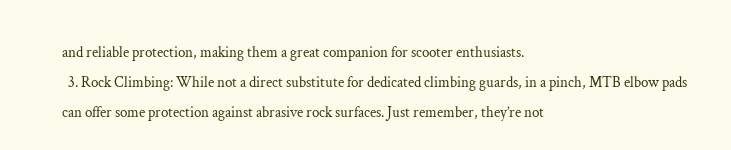and reliable protection, making them a great companion for scooter enthusiasts.
  3. Rock Climbing: While not a direct substitute for dedicated climbing guards, in a pinch, MTB elbow pads can offer some protection against abrasive rock surfaces. Just remember, they’re not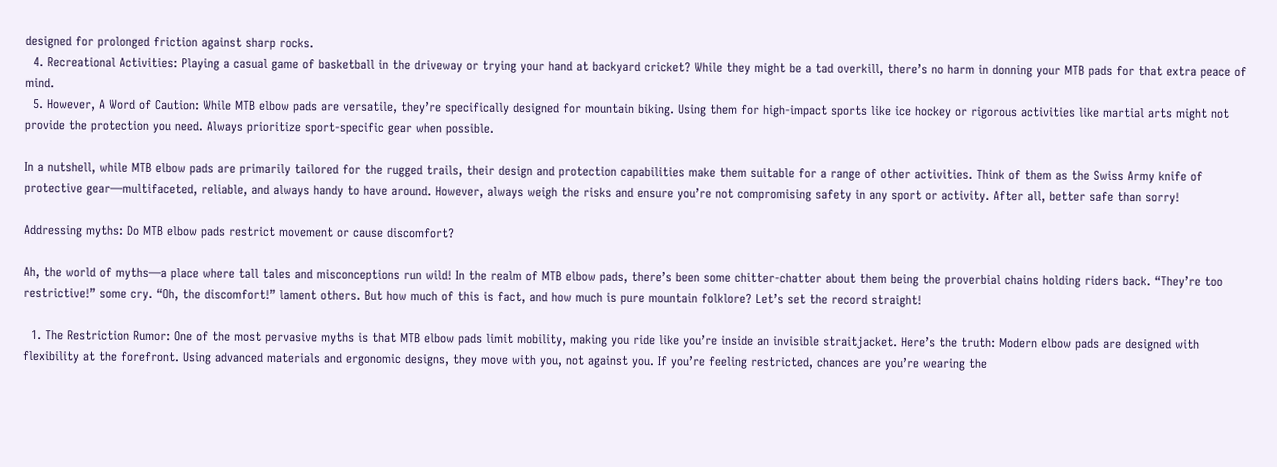designed for prolonged friction against sharp rocks.
  4. Recreational Activities: Playing a casual game of basketball in the driveway or trying your hand at backyard cricket? While they might be a tad overkill, there’s no harm in donning your MTB pads for that extra peace of mind.
  5. However, A Word of Caution: While MTB elbow pads are versatile, they’re specifically designed for mountain biking. Using them for high-impact sports like ice hockey or rigorous activities like martial arts might not provide the protection you need. Always prioritize sport-specific gear when possible.

In a nutshell, while MTB elbow pads are primarily tailored for the rugged trails, their design and protection capabilities make them suitable for a range of other activities. Think of them as the Swiss Army knife of protective gear—multifaceted, reliable, and always handy to have around. However, always weigh the risks and ensure you’re not compromising safety in any sport or activity. After all, better safe than sorry!

Addressing myths: Do MTB elbow pads restrict movement or cause discomfort?

Ah, the world of myths—a place where tall tales and misconceptions run wild! In the realm of MTB elbow pads, there’s been some chitter-chatter about them being the proverbial chains holding riders back. “They’re too restrictive!” some cry. “Oh, the discomfort!” lament others. But how much of this is fact, and how much is pure mountain folklore? Let’s set the record straight!

  1. The Restriction Rumor: One of the most pervasive myths is that MTB elbow pads limit mobility, making you ride like you’re inside an invisible straitjacket. Here’s the truth: Modern elbow pads are designed with flexibility at the forefront. Using advanced materials and ergonomic designs, they move with you, not against you. If you’re feeling restricted, chances are you’re wearing the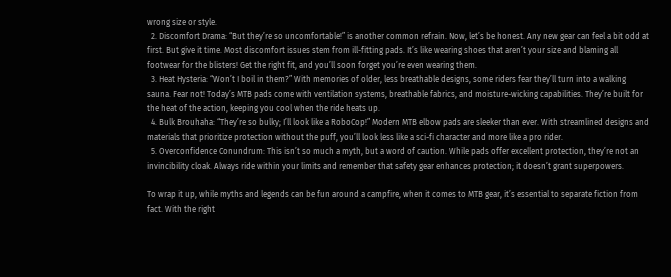wrong size or style.
  2. Discomfort Drama: “But they’re so uncomfortable!” is another common refrain. Now, let’s be honest. Any new gear can feel a bit odd at first. But give it time. Most discomfort issues stem from ill-fitting pads. It’s like wearing shoes that aren’t your size and blaming all footwear for the blisters! Get the right fit, and you’ll soon forget you’re even wearing them.
  3. Heat Hysteria: “Won’t I boil in them?” With memories of older, less breathable designs, some riders fear they’ll turn into a walking sauna. Fear not! Today’s MTB pads come with ventilation systems, breathable fabrics, and moisture-wicking capabilities. They’re built for the heat of the action, keeping you cool when the ride heats up.
  4. Bulk Brouhaha: “They’re so bulky; I’ll look like a RoboCop!” Modern MTB elbow pads are sleeker than ever. With streamlined designs and materials that prioritize protection without the puff, you’ll look less like a sci-fi character and more like a pro rider.
  5. Overconfidence Conundrum: This isn’t so much a myth, but a word of caution. While pads offer excellent protection, they’re not an invincibility cloak. Always ride within your limits and remember that safety gear enhances protection; it doesn’t grant superpowers.

To wrap it up, while myths and legends can be fun around a campfire, when it comes to MTB gear, it’s essential to separate fiction from fact. With the right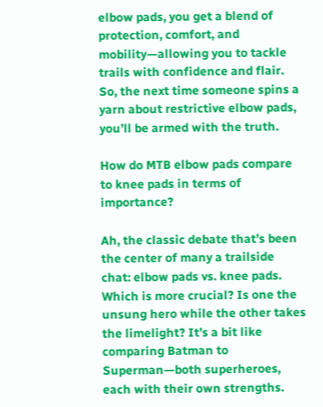elbow pads, you get a blend of protection, comfort, and mobility—allowing you to tackle trails with confidence and flair. So, the next time someone spins a yarn about restrictive elbow pads, you’ll be armed with the truth.

How do MTB elbow pads compare to knee pads in terms of importance?

Ah, the classic debate that’s been the center of many a trailside chat: elbow pads vs. knee pads. Which is more crucial? Is one the unsung hero while the other takes the limelight? It’s a bit like comparing Batman to Superman—both superheroes, each with their own strengths.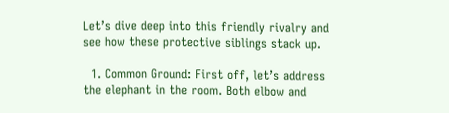Let’s dive deep into this friendly rivalry and see how these protective siblings stack up.

  1. Common Ground: First off, let’s address the elephant in the room. Both elbow and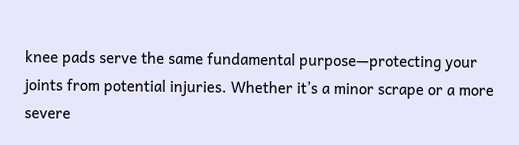knee pads serve the same fundamental purpose—protecting your joints from potential injuries. Whether it’s a minor scrape or a more severe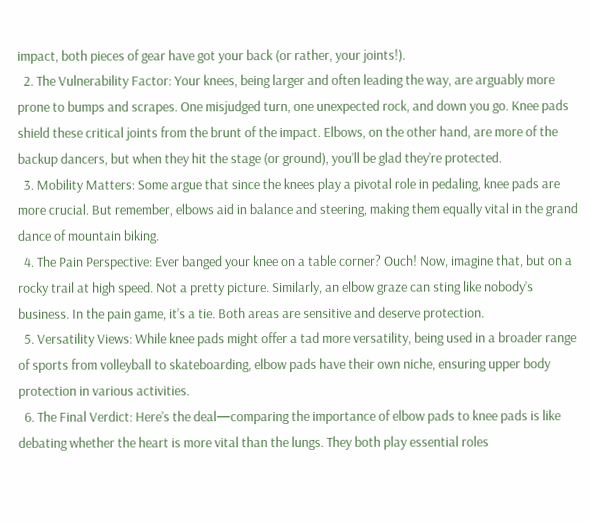impact, both pieces of gear have got your back (or rather, your joints!).
  2. The Vulnerability Factor: Your knees, being larger and often leading the way, are arguably more prone to bumps and scrapes. One misjudged turn, one unexpected rock, and down you go. Knee pads shield these critical joints from the brunt of the impact. Elbows, on the other hand, are more of the backup dancers, but when they hit the stage (or ground), you’ll be glad they’re protected.
  3. Mobility Matters: Some argue that since the knees play a pivotal role in pedaling, knee pads are more crucial. But remember, elbows aid in balance and steering, making them equally vital in the grand dance of mountain biking.
  4. The Pain Perspective: Ever banged your knee on a table corner? Ouch! Now, imagine that, but on a rocky trail at high speed. Not a pretty picture. Similarly, an elbow graze can sting like nobody’s business. In the pain game, it’s a tie. Both areas are sensitive and deserve protection.
  5. Versatility Views: While knee pads might offer a tad more versatility, being used in a broader range of sports from volleyball to skateboarding, elbow pads have their own niche, ensuring upper body protection in various activities.
  6. The Final Verdict: Here’s the deal—comparing the importance of elbow pads to knee pads is like debating whether the heart is more vital than the lungs. They both play essential roles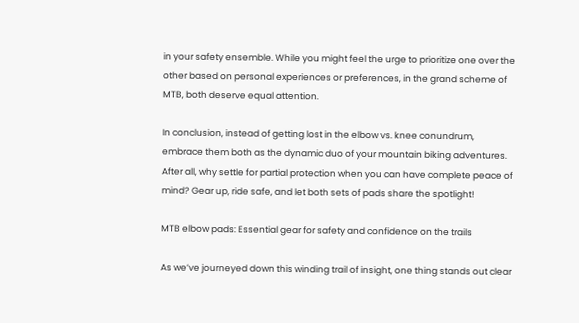in your safety ensemble. While you might feel the urge to prioritize one over the other based on personal experiences or preferences, in the grand scheme of MTB, both deserve equal attention.

In conclusion, instead of getting lost in the elbow vs. knee conundrum, embrace them both as the dynamic duo of your mountain biking adventures. After all, why settle for partial protection when you can have complete peace of mind? Gear up, ride safe, and let both sets of pads share the spotlight!

MTB elbow pads: Essential gear for safety and confidence on the trails

As we’ve journeyed down this winding trail of insight, one thing stands out clear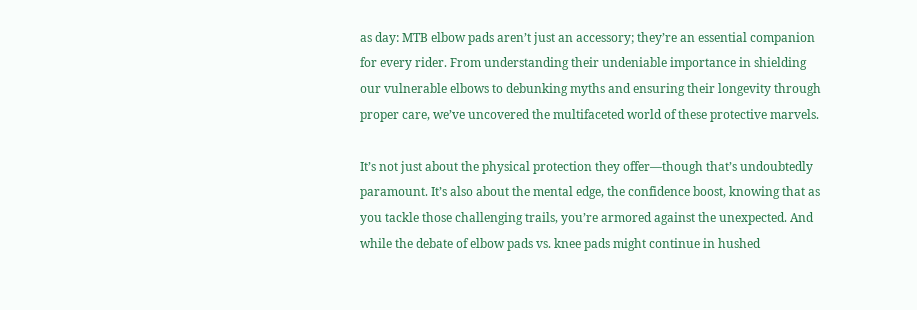as day: MTB elbow pads aren’t just an accessory; they’re an essential companion for every rider. From understanding their undeniable importance in shielding our vulnerable elbows to debunking myths and ensuring their longevity through proper care, we’ve uncovered the multifaceted world of these protective marvels.

It’s not just about the physical protection they offer—though that’s undoubtedly paramount. It’s also about the mental edge, the confidence boost, knowing that as you tackle those challenging trails, you’re armored against the unexpected. And while the debate of elbow pads vs. knee pads might continue in hushed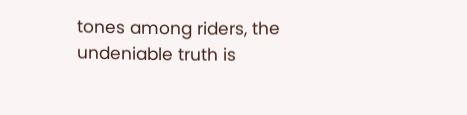tones among riders, the undeniable truth is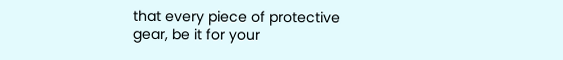that every piece of protective gear, be it for your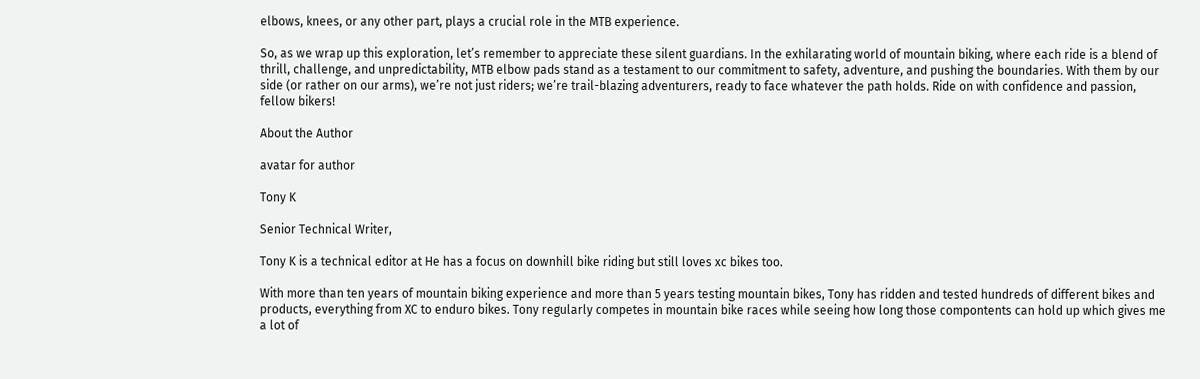elbows, knees, or any other part, plays a crucial role in the MTB experience.

So, as we wrap up this exploration, let’s remember to appreciate these silent guardians. In the exhilarating world of mountain biking, where each ride is a blend of thrill, challenge, and unpredictability, MTB elbow pads stand as a testament to our commitment to safety, adventure, and pushing the boundaries. With them by our side (or rather on our arms), we’re not just riders; we’re trail-blazing adventurers, ready to face whatever the path holds. Ride on with confidence and passion, fellow bikers!

About the Author

avatar for author

Tony K

Senior Technical Writer,

Tony K is a technical editor at He has a focus on downhill bike riding but still loves xc bikes too.

With more than ten years of mountain biking experience and more than 5 years testing mountain bikes, Tony has ridden and tested hundreds of different bikes and products, everything from XC to enduro bikes. Tony regularly competes in mountain bike races while seeing how long those compontents can hold up which gives me a lot of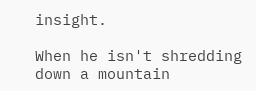insight.

When he isn't shredding down a mountain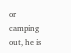or camping out, he is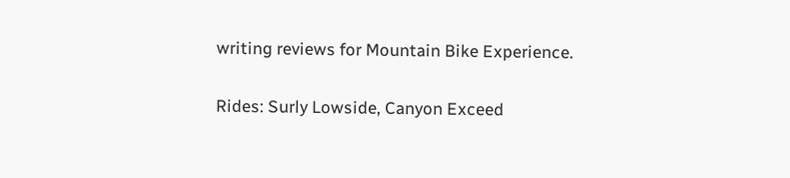writing reviews for Mountain Bike Experience.

Rides: Surly Lowside, Canyon Exceed